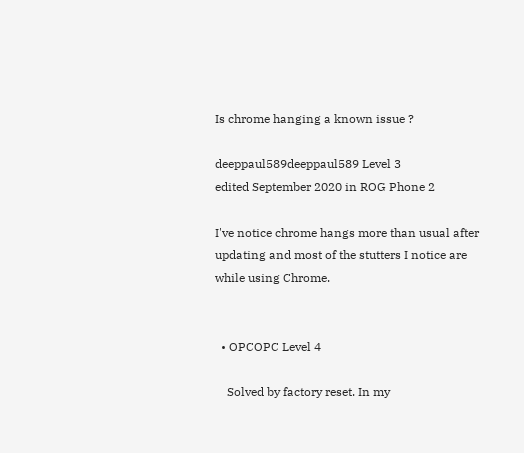Is chrome hanging a known issue ?

deeppaul589deeppaul589 Level 3
edited September 2020 in ROG Phone 2

I've notice chrome hangs more than usual after updating and most of the stutters I notice are while using Chrome.


  • OPCOPC Level 4

    Solved by factory reset. In my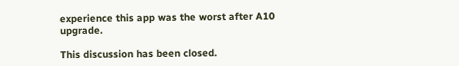experience this app was the worst after A10 upgrade.

This discussion has been closed.